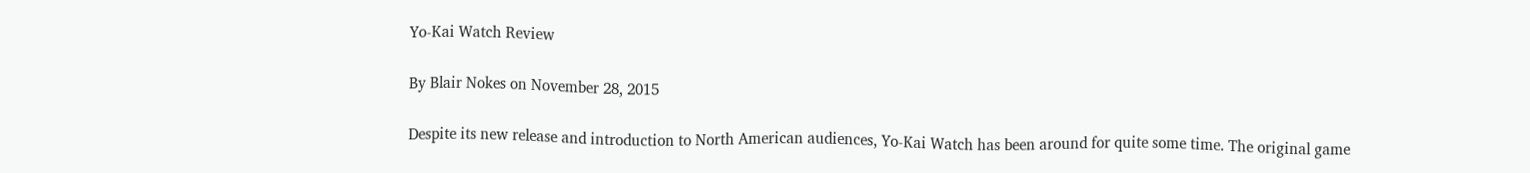Yo-Kai Watch Review

By Blair Nokes on November 28, 2015

Despite its new release and introduction to North American audiences, Yo-Kai Watch has been around for quite some time. The original game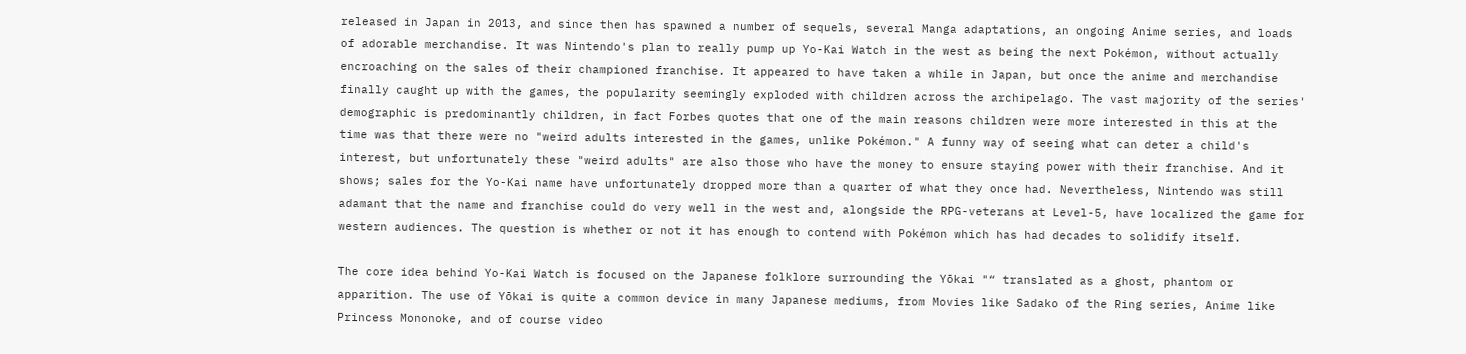released in Japan in 2013, and since then has spawned a number of sequels, several Manga adaptations, an ongoing Anime series, and loads of adorable merchandise. It was Nintendo's plan to really pump up Yo-Kai Watch in the west as being the next Pokémon, without actually encroaching on the sales of their championed franchise. It appeared to have taken a while in Japan, but once the anime and merchandise finally caught up with the games, the popularity seemingly exploded with children across the archipelago. The vast majority of the series' demographic is predominantly children, in fact Forbes quotes that one of the main reasons children were more interested in this at the time was that there were no "weird adults interested in the games, unlike Pokémon." A funny way of seeing what can deter a child's interest, but unfortunately these "weird adults" are also those who have the money to ensure staying power with their franchise. And it shows; sales for the Yo-Kai name have unfortunately dropped more than a quarter of what they once had. Nevertheless, Nintendo was still adamant that the name and franchise could do very well in the west and, alongside the RPG-veterans at Level-5, have localized the game for western audiences. The question is whether or not it has enough to contend with Pokémon which has had decades to solidify itself.

The core idea behind Yo-Kai Watch is focused on the Japanese folklore surrounding the Yōkai "“ translated as a ghost, phantom or apparition. The use of Yōkai is quite a common device in many Japanese mediums, from Movies like Sadako of the Ring series, Anime like Princess Mononoke, and of course video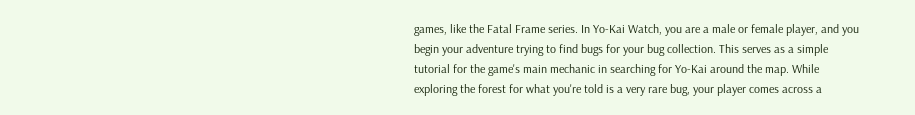games, like the Fatal Frame series. In Yo-Kai Watch, you are a male or female player, and you begin your adventure trying to find bugs for your bug collection. This serves as a simple tutorial for the game's main mechanic in searching for Yo-Kai around the map. While exploring the forest for what you're told is a very rare bug, your player comes across a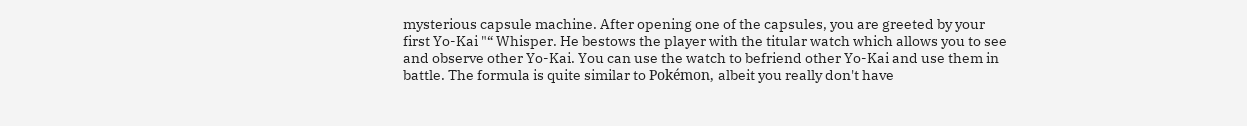mysterious capsule machine. After opening one of the capsules, you are greeted by your first Yo-Kai "“ Whisper. He bestows the player with the titular watch which allows you to see and observe other Yo-Kai. You can use the watch to befriend other Yo-Kai and use them in battle. The formula is quite similar to Pokémon, albeit you really don't have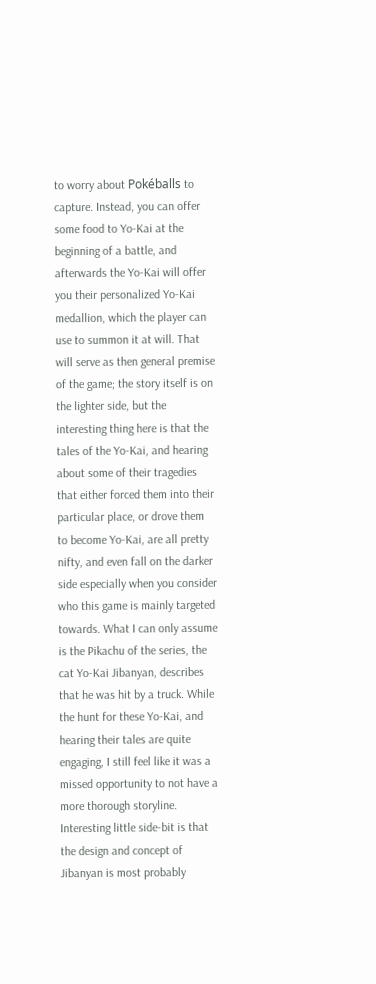to worry about Pokéballs to capture. Instead, you can offer some food to Yo-Kai at the beginning of a battle, and afterwards the Yo-Kai will offer you their personalized Yo-Kai medallion, which the player can use to summon it at will. That will serve as then general premise of the game; the story itself is on the lighter side, but the interesting thing here is that the tales of the Yo-Kai, and hearing about some of their tragedies that either forced them into their particular place, or drove them to become Yo-Kai, are all pretty nifty, and even fall on the darker side especially when you consider who this game is mainly targeted towards. What I can only assume is the Pikachu of the series, the cat Yo-Kai Jibanyan, describes that he was hit by a truck. While the hunt for these Yo-Kai, and hearing their tales are quite engaging, I still feel like it was a missed opportunity to not have a more thorough storyline. Interesting little side-bit is that the design and concept of Jibanyan is most probably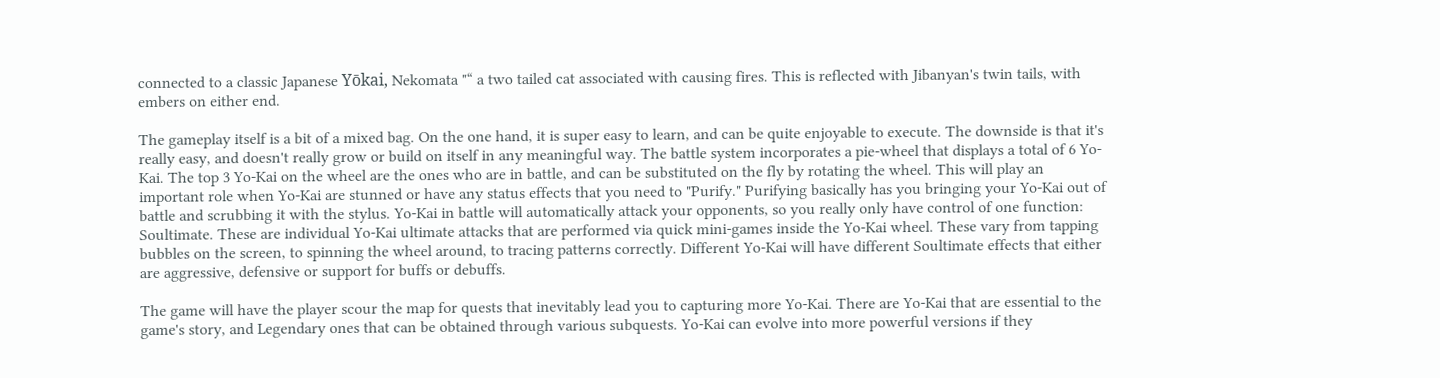connected to a classic Japanese Yōkai, Nekomata "“ a two tailed cat associated with causing fires. This is reflected with Jibanyan's twin tails, with embers on either end.

The gameplay itself is a bit of a mixed bag. On the one hand, it is super easy to learn, and can be quite enjoyable to execute. The downside is that it's really easy, and doesn't really grow or build on itself in any meaningful way. The battle system incorporates a pie-wheel that displays a total of 6 Yo-Kai. The top 3 Yo-Kai on the wheel are the ones who are in battle, and can be substituted on the fly by rotating the wheel. This will play an important role when Yo-Kai are stunned or have any status effects that you need to "Purify." Purifying basically has you bringing your Yo-Kai out of battle and scrubbing it with the stylus. Yo-Kai in battle will automatically attack your opponents, so you really only have control of one function: Soultimate. These are individual Yo-Kai ultimate attacks that are performed via quick mini-games inside the Yo-Kai wheel. These vary from tapping bubbles on the screen, to spinning the wheel around, to tracing patterns correctly. Different Yo-Kai will have different Soultimate effects that either are aggressive, defensive or support for buffs or debuffs.

The game will have the player scour the map for quests that inevitably lead you to capturing more Yo-Kai. There are Yo-Kai that are essential to the game's story, and Legendary ones that can be obtained through various subquests. Yo-Kai can evolve into more powerful versions if they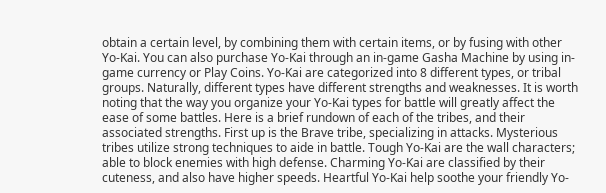obtain a certain level, by combining them with certain items, or by fusing with other Yo-Kai. You can also purchase Yo-Kai through an in-game Gasha Machine by using in-game currency or Play Coins. Yo-Kai are categorized into 8 different types, or tribal groups. Naturally, different types have different strengths and weaknesses. It is worth noting that the way you organize your Yo-Kai types for battle will greatly affect the ease of some battles. Here is a brief rundown of each of the tribes, and their associated strengths. First up is the Brave tribe, specializing in attacks. Mysterious tribes utilize strong techniques to aide in battle. Tough Yo-Kai are the wall characters; able to block enemies with high defense. Charming Yo-Kai are classified by their cuteness, and also have higher speeds. Heartful Yo-Kai help soothe your friendly Yo-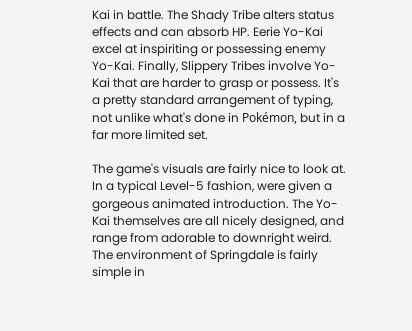Kai in battle. The Shady Tribe alters status effects and can absorb HP. Eerie Yo-Kai excel at inspiriting or possessing enemy Yo-Kai. Finally, Slippery Tribes involve Yo-Kai that are harder to grasp or possess. It's a pretty standard arrangement of typing, not unlike what's done in Pokémon, but in a far more limited set.

The game's visuals are fairly nice to look at. In a typical Level-5 fashion, were given a gorgeous animated introduction. The Yo-Kai themselves are all nicely designed, and range from adorable to downright weird. The environment of Springdale is fairly simple in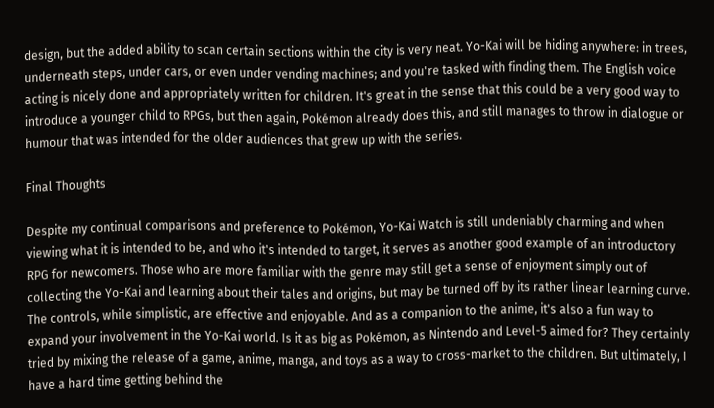design, but the added ability to scan certain sections within the city is very neat. Yo-Kai will be hiding anywhere: in trees, underneath steps, under cars, or even under vending machines; and you're tasked with finding them. The English voice acting is nicely done and appropriately written for children. It's great in the sense that this could be a very good way to introduce a younger child to RPGs, but then again, Pokémon already does this, and still manages to throw in dialogue or humour that was intended for the older audiences that grew up with the series.

Final Thoughts

Despite my continual comparisons and preference to Pokémon, Yo-Kai Watch is still undeniably charming and when viewing what it is intended to be, and who it's intended to target, it serves as another good example of an introductory RPG for newcomers. Those who are more familiar with the genre may still get a sense of enjoyment simply out of collecting the Yo-Kai and learning about their tales and origins, but may be turned off by its rather linear learning curve. The controls, while simplistic, are effective and enjoyable. And as a companion to the anime, it's also a fun way to expand your involvement in the Yo-Kai world. Is it as big as Pokémon, as Nintendo and Level-5 aimed for? They certainly tried by mixing the release of a game, anime, manga, and toys as a way to cross-market to the children. But ultimately, I have a hard time getting behind the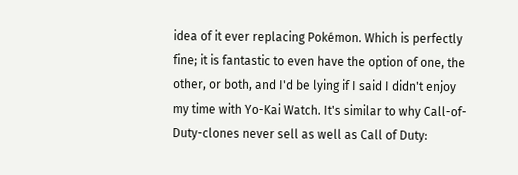idea of it ever replacing Pokémon. Which is perfectly fine; it is fantastic to even have the option of one, the other, or both, and I'd be lying if I said I didn't enjoy my time with Yo-Kai Watch. It's similar to why Call-of-Duty-clones never sell as well as Call of Duty: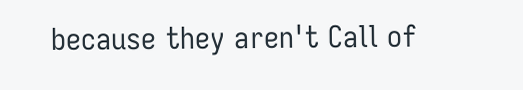because they aren't Call of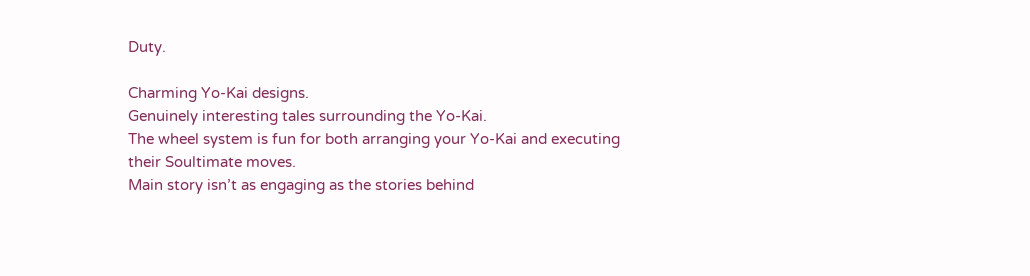Duty.

Charming Yo-Kai designs.
Genuinely interesting tales surrounding the Yo-Kai.
The wheel system is fun for both arranging your Yo-Kai and executing their Soultimate moves.
Main story isn’t as engaging as the stories behind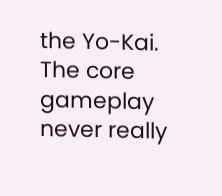the Yo-Kai.
The core gameplay never really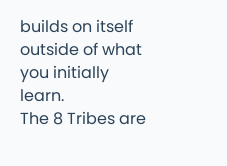builds on itself outside of what you initially learn.
The 8 Tribes are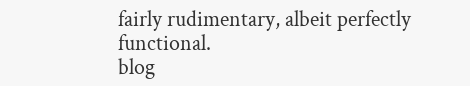fairly rudimentary, albeit perfectly functional.
blog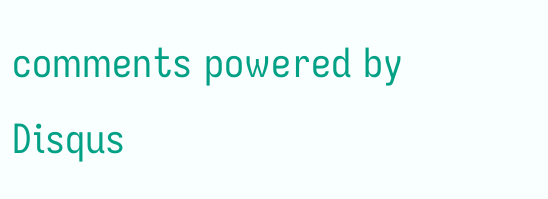comments powered by Disqus